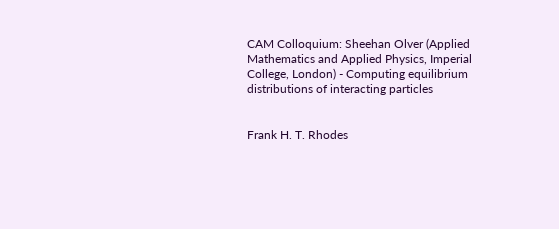CAM Colloquium: Sheehan Olver (Applied Mathematics and Applied Physics, Imperial College, London) - Computing equilibrium distributions of interacting particles


Frank H. T. Rhodes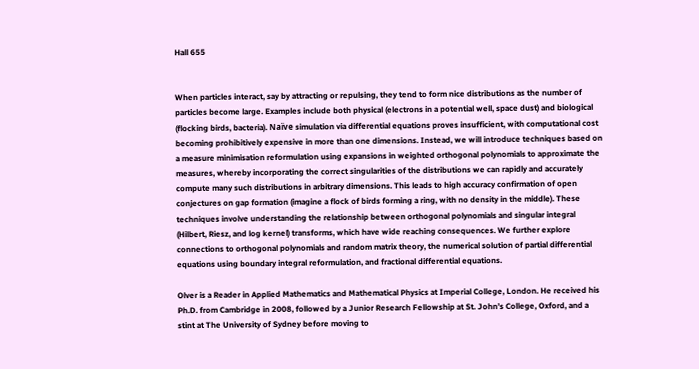Hall 655


When particles interact, say by attracting or repulsing, they tend to form nice distributions as the number of particles become large. Examples include both physical (electrons in a potential well, space dust) and biological (flocking birds, bacteria). Naïve simulation via differential equations proves insufficient, with computational cost becoming prohibitively expensive in more than one dimensions. Instead, we will introduce techniques based on a measure minimisation reformulation using expansions in weighted orthogonal polynomials to approximate the measures, whereby incorporating the correct singularities of the distributions we can rapidly and accurately compute many such distributions in arbitrary dimensions. This leads to high accuracy confirmation of open conjectures on gap formation (imagine a flock of birds forming a ring, with no density in the middle). These techniques involve understanding the relationship between orthogonal polynomials and singular integral (Hilbert, Riesz, and log kernel) transforms, which have wide reaching consequences. We further explore connections to orthogonal polynomials and random matrix theory, the numerical solution of partial differential equations using boundary integral reformulation, and fractional differential equations.

Olver is a Reader in Applied Mathematics and Mathematical Physics at Imperial College, London. He received his Ph.D. from Cambridge in 2008, followed by a Junior Research Fellowship at St. John’s College, Oxford, and a stint at The University of Sydney before moving to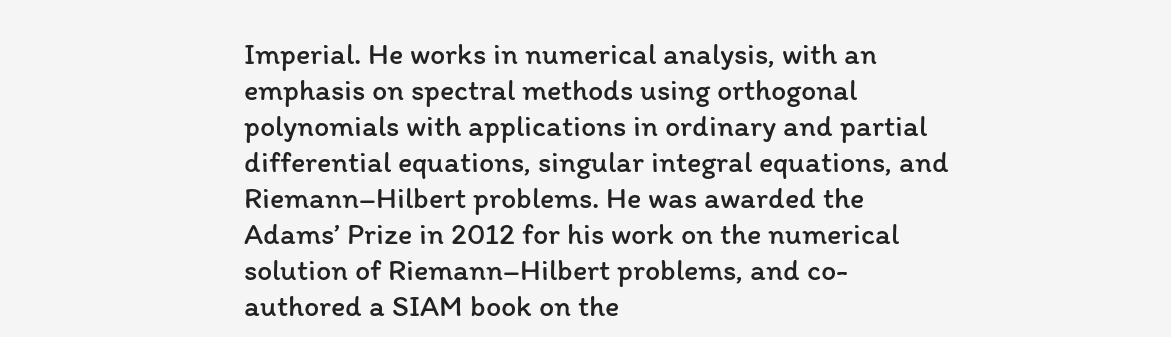Imperial. He works in numerical analysis, with an emphasis on spectral methods using orthogonal polynomials with applications in ordinary and partial differential equations, singular integral equations, and Riemann–Hilbert problems. He was awarded the Adams’ Prize in 2012 for his work on the numerical solution of Riemann–Hilbert problems, and co-authored a SIAM book on the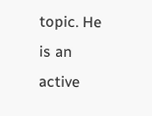topic. He is an active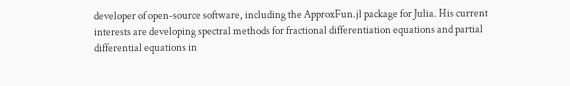developer of open-source software, including the ApproxFun.jl package for Julia. His current interests are developing spectral methods for fractional differentiation equations and partial differential equations in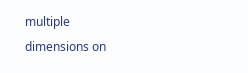multiple dimensions on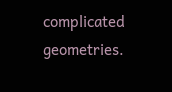complicated geometries.